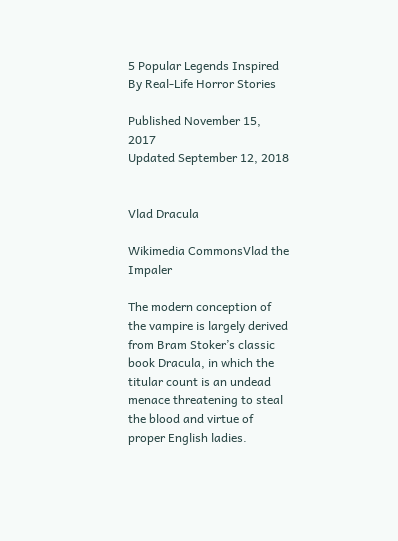5 Popular Legends Inspired By Real-Life Horror Stories

Published November 15, 2017
Updated September 12, 2018


Vlad Dracula

Wikimedia CommonsVlad the Impaler

The modern conception of the vampire is largely derived from Bram Stoker’s classic book Dracula, in which the titular count is an undead menace threatening to steal the blood and virtue of proper English ladies.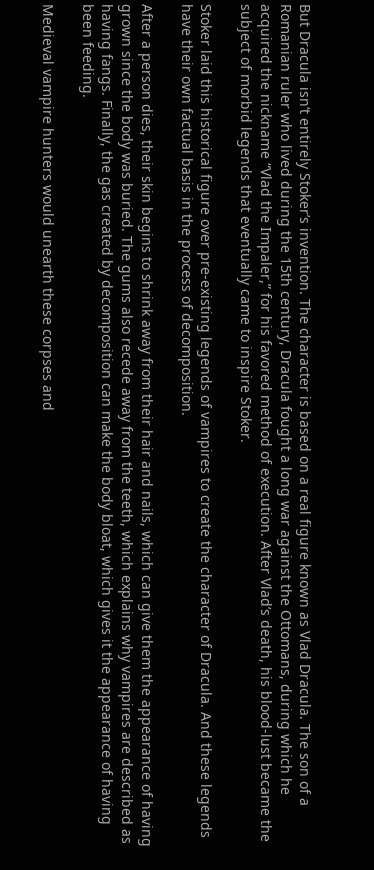But Dracula isn’t entirely Stoker’s invention. The character is based on a real figure known as Vlad Dracula. The son of a Romanian ruler who lived during the 15th century, Dracula fought a long war against the Ottomans, during which he acquired the nickname “Vlad the Impaler,” for his favored method of execution. After Vlad’s death, his blood-lust became the subject of morbid legends that eventually came to inspire Stoker.

Stoker laid this historical figure over pre-existing legends of vampires to create the character of Dracula. And these legends have their own factual basis in the process of decomposition.

After a person dies, their skin begins to shrink away from their hair and nails, which can give them the appearance of having grown since the body was buried. The gums also recede away from the teeth, which explains why vampires are described as having fangs. Finally, the gas created by decomposition can make the body bloat, which gives it the appearance of having been feeding.

Medieval vampire hunters would unearth these corpses and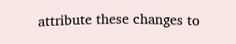attribute these changes to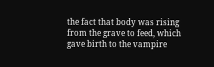the fact that body was rising from the grave to feed, which gave birth to the vampire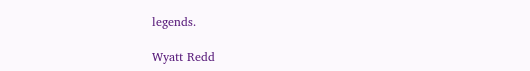legends.

Wyatt Redd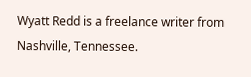Wyatt Redd is a freelance writer from Nashville, Tennessee.